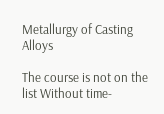Metallurgy of Casting Alloys

The course is not on the list Without time-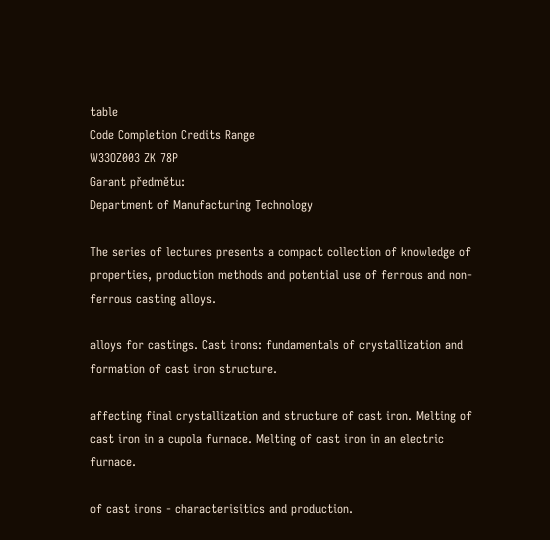table
Code Completion Credits Range
W33OZ003 ZK 78P
Garant předmětu:
Department of Manufacturing Technology

The series of lectures presents a compact collection of knowledge of properties, production methods and potential use of ferrous and non-ferrous casting alloys.

alloys for castings. Cast irons: fundamentals of crystallization and formation of cast iron structure.

affecting final crystallization and structure of cast iron. Melting of cast iron in a cupola furnace. Melting of cast iron in an electric furnace.

of cast irons - characterisitics and production.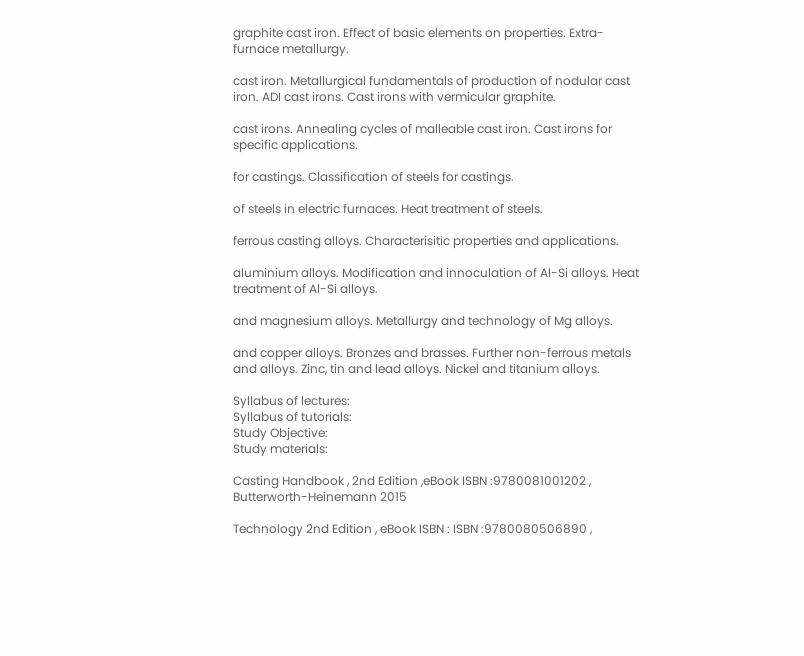graphite cast iron. Effect of basic elements on properties. Extra-furnace metallurgy.

cast iron. Metallurgical fundamentals of production of nodular cast iron. ADI cast irons. Cast irons with vermicular graphite.

cast irons. Annealing cycles of malleable cast iron. Cast irons for specific applications.

for castings. Classification of steels for castings.

of steels in electric furnaces. Heat treatment of steels.

ferrous casting alloys. Characterisitic properties and applications.

aluminium alloys. Modification and innoculation of Al-Si alloys. Heat treatment of Al-Si alloys.

and magnesium alloys. Metallurgy and technology of Mg alloys.

and copper alloys. Bronzes and brasses. Further non-ferrous metals and alloys. Zinc, tin and lead alloys. Nickel and titanium alloys.

Syllabus of lectures:
Syllabus of tutorials:
Study Objective:
Study materials:

Casting Handbook , 2nd Edition ,eBook ISBN :9780081001202 , Butterworth-Heinemann 2015

Technology 2nd Edition , eBook ISBN : ISBN :9780080506890 ,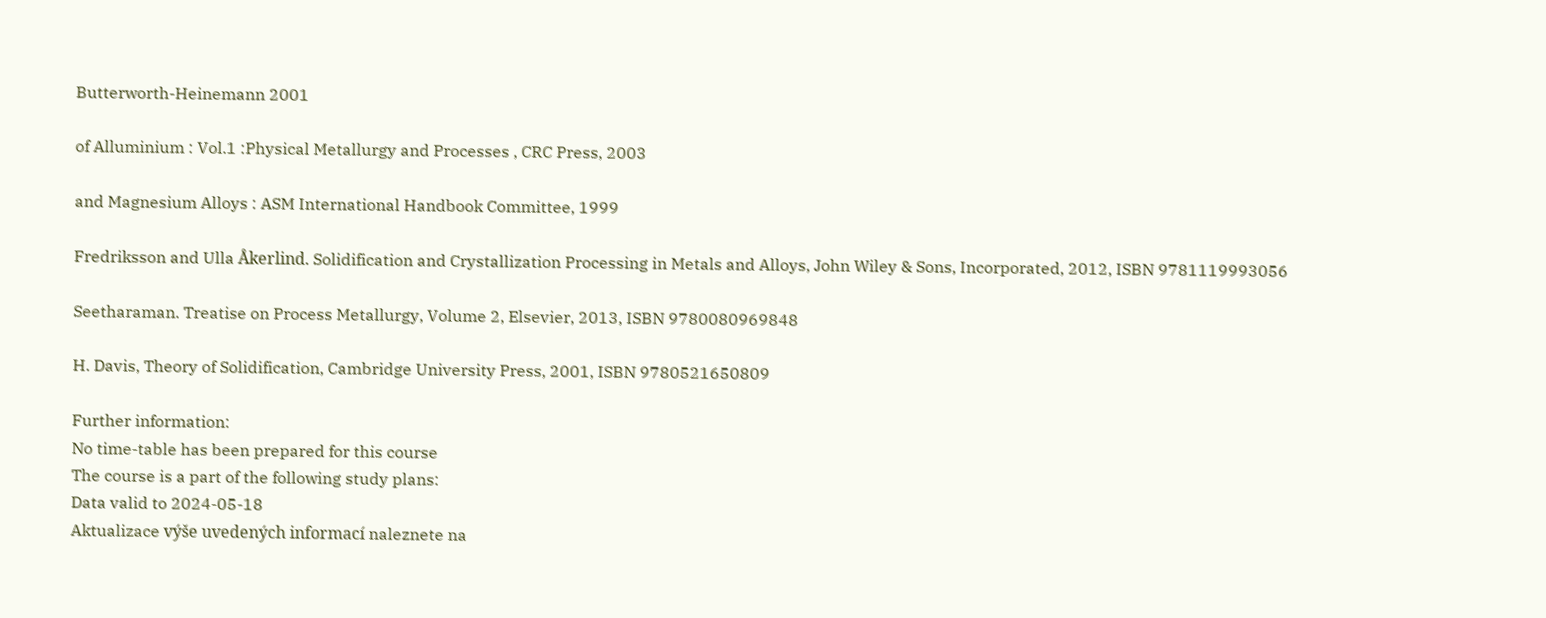Butterworth-Heinemann 2001

of Alluminium : Vol.1 :Physical Metallurgy and Processes , CRC Press, 2003

and Magnesium Alloys : ASM International Handbook Committee, 1999

Fredriksson and Ulla Åkerlind. Solidification and Crystallization Processing in Metals and Alloys, John Wiley & Sons, Incorporated, 2012, ISBN 9781119993056

Seetharaman. Treatise on Process Metallurgy, Volume 2, Elsevier, 2013, ISBN 9780080969848

H. Davis, Theory of Solidification, Cambridge University Press, 2001, ISBN 9780521650809

Further information:
No time-table has been prepared for this course
The course is a part of the following study plans:
Data valid to 2024-05-18
Aktualizace výše uvedených informací naleznete na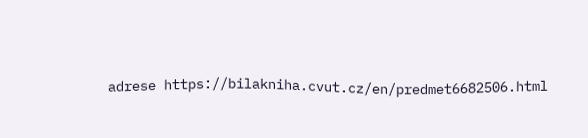adrese https://bilakniha.cvut.cz/en/predmet6682506.html